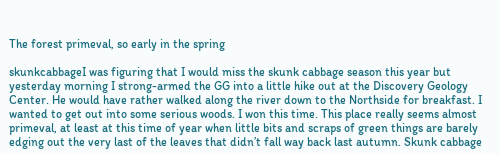The forest primeval, so early in the spring

skunkcabbageI was figuring that I would miss the skunk cabbage season this year but yesterday morning I strong-armed the GG into a little hike out at the Discovery Geology Center. He would have rather walked along the river down to the Northside for breakfast. I wanted to get out into some serious woods. I won this time. This place really seems almost primeval, at least at this time of year when little bits and scraps of green things are barely edging out the very last of the leaves that didn’t fall way back last autumn. Skunk cabbage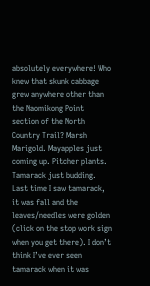absolutely everywhere! Who knew that skunk cabbage grew anywhere other than the Naomikong Point section of the North Country Trail? Marsh Marigold. Mayapples just coming up. Pitcher plants. Tamarack just budding. Last time I saw tamarack, it was fall and the leaves/needles were golden (click on the stop work sign when you get there). I don’t think I’ve ever seen tamarack when it was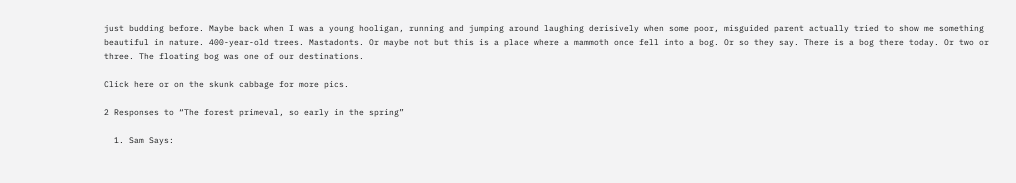just budding before. Maybe back when I was a young hooligan, running and jumping around laughing derisively when some poor, misguided parent actually tried to show me something beautiful in nature. 400-year-old trees. Mastadonts. Or maybe not but this is a place where a mammoth once fell into a bog. Or so they say. There is a bog there today. Or two or three. The floating bog was one of our destinations.

Click here or on the skunk cabbage for more pics.

2 Responses to “The forest primeval, so early in the spring”

  1. Sam Says: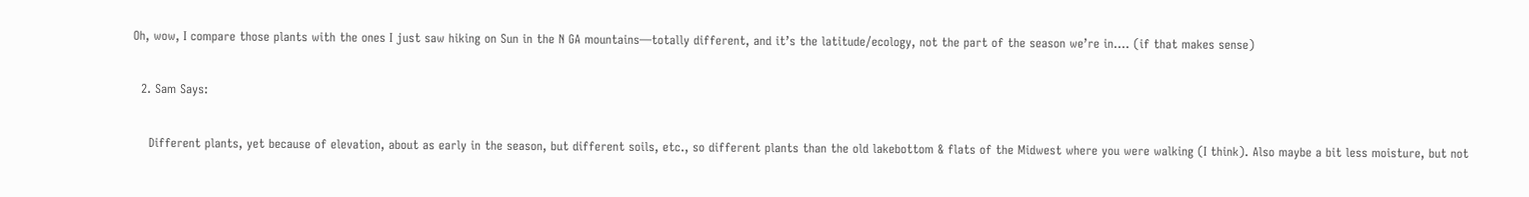Oh, wow, I compare those plants with the ones I just saw hiking on Sun in the N GA mountains—totally different, and it’s the latitude/ecology, not the part of the season we’re in…. (if that makes sense)

  2. Sam Says:

    Different plants, yet because of elevation, about as early in the season, but different soils, etc., so different plants than the old lakebottom & flats of the Midwest where you were walking (I think). Also maybe a bit less moisture, but not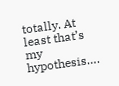totally. At least that’s my hypothesis….